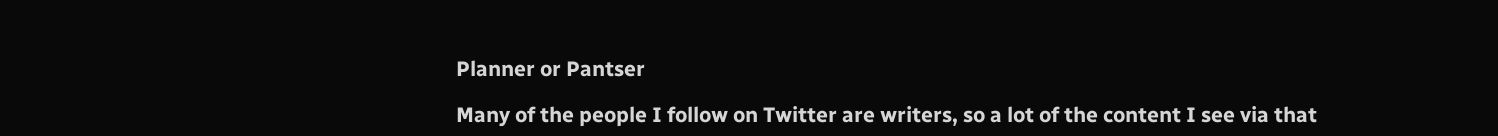Planner or Pantser

Many of the people I follow on Twitter are writers, so a lot of the content I see via that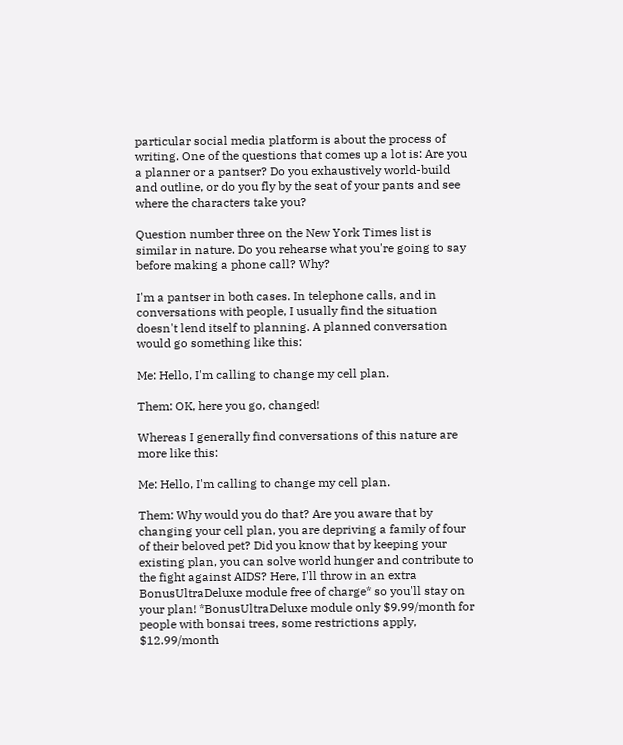particular social media platform is about the process of writing. One of the questions that comes up a lot is: Are you a planner or a pantser? Do you exhaustively world-build and outline, or do you fly by the seat of your pants and see where the characters take you?

Question number three on the New York Times list is similar in nature. Do you rehearse what you're going to say before making a phone call? Why?

I'm a pantser in both cases. In telephone calls, and in conversations with people, I usually find the situation doesn't lend itself to planning. A planned conversation would go something like this:

Me: Hello, I'm calling to change my cell plan.

Them: OK, here you go, changed!

Whereas I generally find conversations of this nature are more like this:

Me: Hello, I'm calling to change my cell plan.

Them: Why would you do that? Are you aware that by changing your cell plan, you are depriving a family of four of their beloved pet? Did you know that by keeping your existing plan, you can solve world hunger and contribute to the fight against AIDS? Here, I'll throw in an extra BonusUltraDeluxe module free of charge* so you'll stay on your plan! *BonusUltraDeluxe module only $9.99/month for people with bonsai trees, some restrictions apply, $12.99/month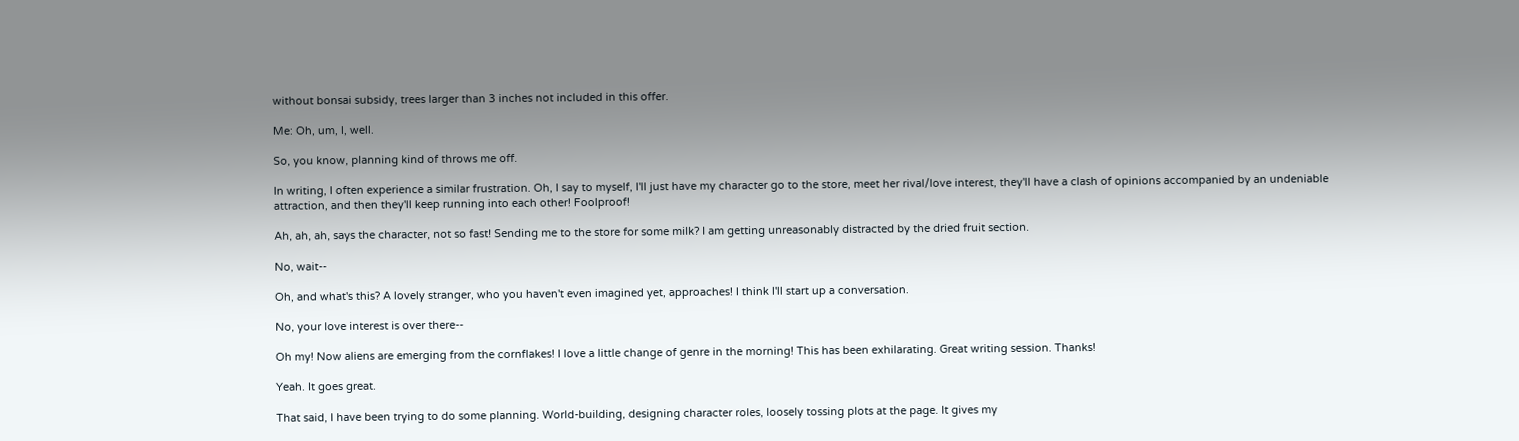without bonsai subsidy, trees larger than 3 inches not included in this offer.

Me: Oh, um, I, well.

So, you know, planning kind of throws me off.

In writing, I often experience a similar frustration. Oh, I say to myself, I'll just have my character go to the store, meet her rival/love interest, they'll have a clash of opinions accompanied by an undeniable attraction, and then they'll keep running into each other! Foolproof!

Ah, ah, ah, says the character, not so fast! Sending me to the store for some milk? I am getting unreasonably distracted by the dried fruit section.

No, wait--

Oh, and what's this? A lovely stranger, who you haven't even imagined yet, approaches! I think I'll start up a conversation.

No, your love interest is over there--

Oh my! Now aliens are emerging from the cornflakes! I love a little change of genre in the morning! This has been exhilarating. Great writing session. Thanks!

Yeah. It goes great.

That said, I have been trying to do some planning. World-building, designing character roles, loosely tossing plots at the page. It gives my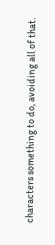characters something to do, avoiding all of that.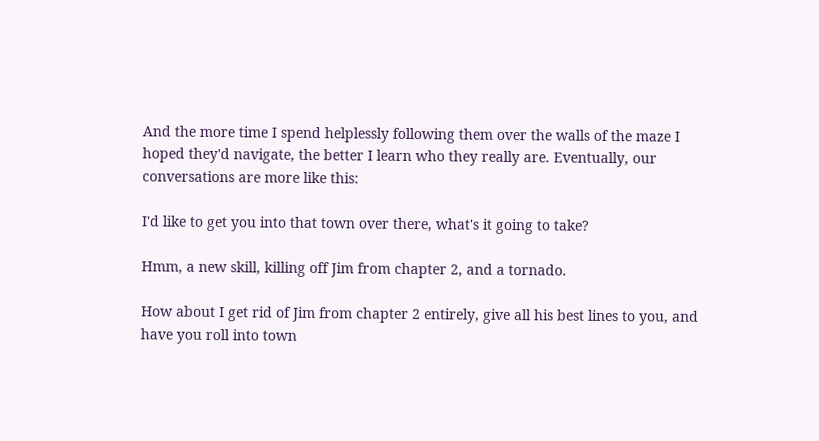And the more time I spend helplessly following them over the walls of the maze I hoped they'd navigate, the better I learn who they really are. Eventually, our conversations are more like this:

I'd like to get you into that town over there, what's it going to take?

Hmm, a new skill, killing off Jim from chapter 2, and a tornado.

How about I get rid of Jim from chapter 2 entirely, give all his best lines to you, and have you roll into town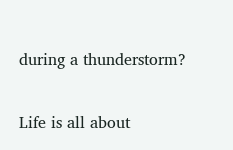during a thunderstorm?


Life is all about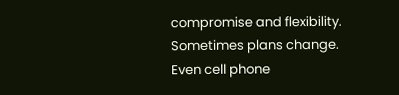compromise and flexibility. Sometimes plans change. Even cell phone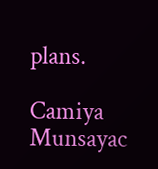plans.

Camiya Munsayac